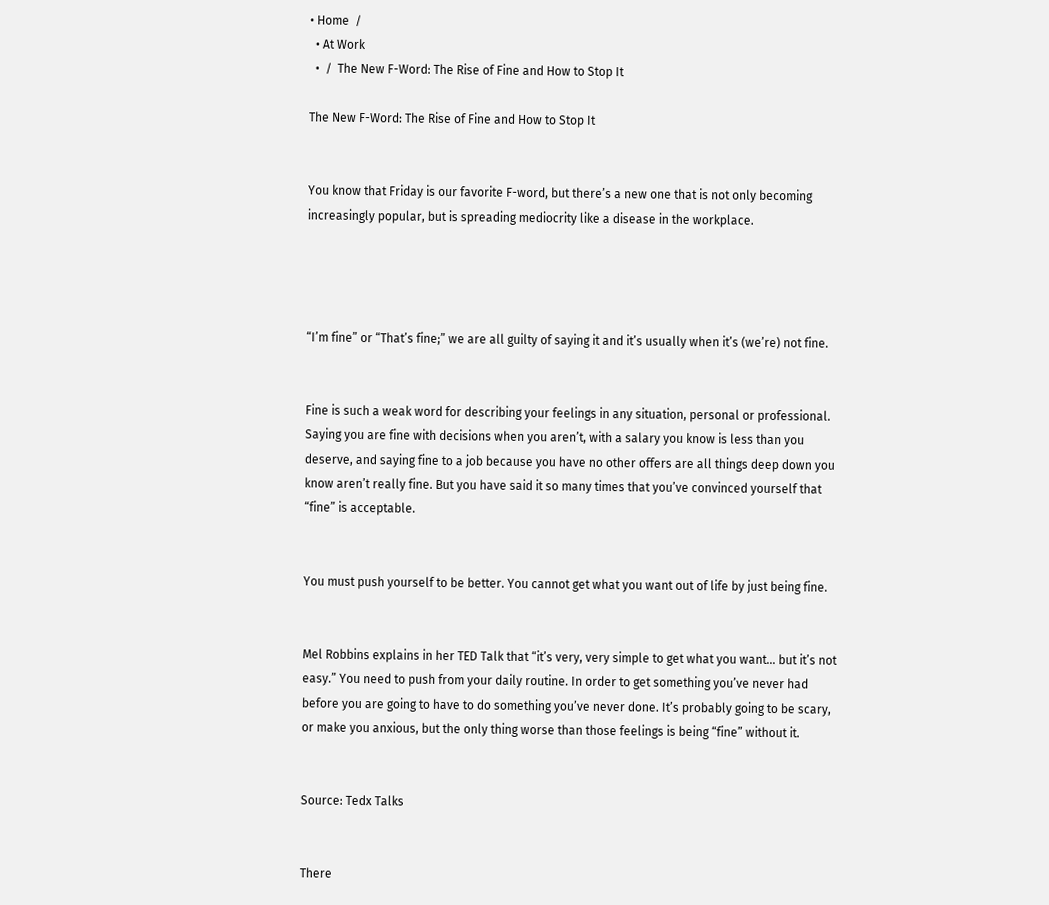• Home  /
  • At Work
  •  /  The New F-Word: The Rise of Fine and How to Stop It

The New F-Word: The Rise of Fine and How to Stop It


You know that Friday is our favorite F-word, but there’s a new one that is not only becoming increasingly popular, but is spreading mediocrity like a disease in the workplace.




“I’m fine” or “That’s fine;” we are all guilty of saying it and it’s usually when it’s (we’re) not fine.


Fine is such a weak word for describing your feelings in any situation, personal or professional. Saying you are fine with decisions when you aren’t, with a salary you know is less than you deserve, and saying fine to a job because you have no other offers are all things deep down you know aren’t really fine. But you have said it so many times that you’ve convinced yourself that “fine” is acceptable.


You must push yourself to be better. You cannot get what you want out of life by just being fine.


Mel Robbins explains in her TED Talk that “it’s very, very simple to get what you want… but it’s not easy.” You need to push from your daily routine. In order to get something you’ve never had before you are going to have to do something you’ve never done. It’s probably going to be scary, or make you anxious, but the only thing worse than those feelings is being “fine” without it.


Source: Tedx Talks


There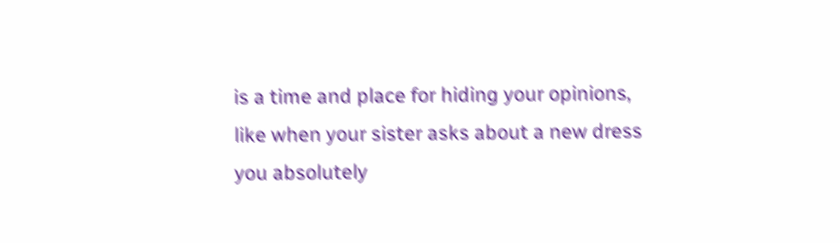is a time and place for hiding your opinions, like when your sister asks about a new dress you absolutely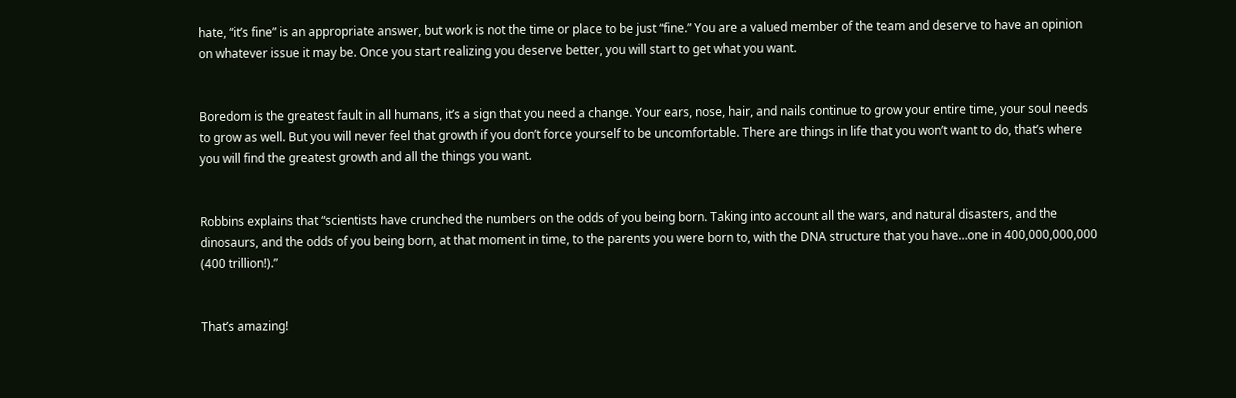hate, “it’s fine” is an appropriate answer, but work is not the time or place to be just “fine.” You are a valued member of the team and deserve to have an opinion on whatever issue it may be. Once you start realizing you deserve better, you will start to get what you want.


Boredom is the greatest fault in all humans, it’s a sign that you need a change. Your ears, nose, hair, and nails continue to grow your entire time, your soul needs to grow as well. But you will never feel that growth if you don’t force yourself to be uncomfortable. There are things in life that you won’t want to do, that’s where you will find the greatest growth and all the things you want.


Robbins explains that “scientists have crunched the numbers on the odds of you being born. Taking into account all the wars, and natural disasters, and the dinosaurs, and the odds of you being born, at that moment in time, to the parents you were born to, with the DNA structure that you have…one in 400,000,000,000 (400 trillion!).”


That’s amazing!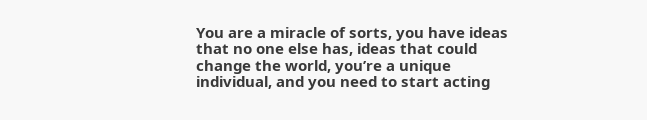You are a miracle of sorts, you have ideas that no one else has, ideas that could change the world, you’re a unique individual, and you need to start acting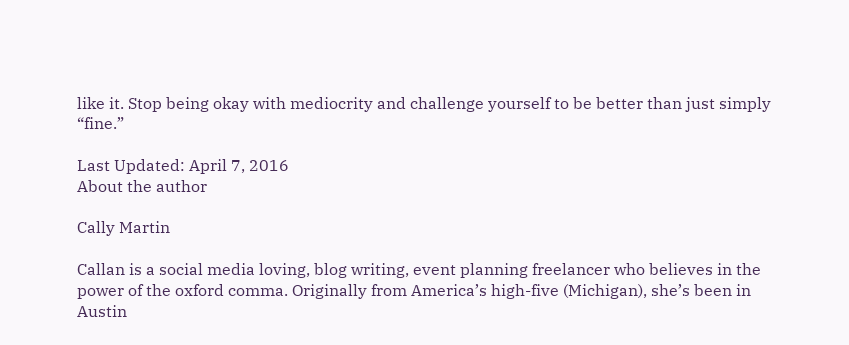like it. Stop being okay with mediocrity and challenge yourself to be better than just simply “fine.”

Last Updated: April 7, 2016
About the author

Cally Martin

Callan is a social media loving, blog writing, event planning freelancer who believes in the power of the oxford comma. Originally from America’s high-five (Michigan), she’s been in Austin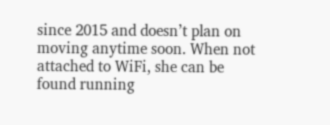since 2015 and doesn’t plan on moving anytime soon. When not attached to WiFi, she can be found running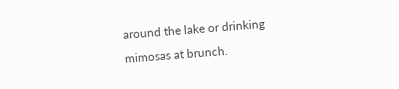around the lake or drinking mimosas at brunch.